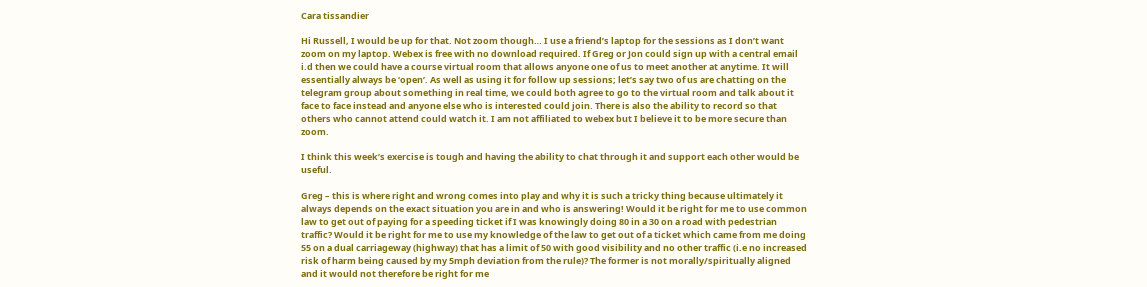Cara tissandier

Hi Russell, I would be up for that. Not zoom though… I use a friend’s laptop for the sessions as I don’t want zoom on my laptop. Webex is free with no download required. If Greg or Jon could sign up with a central email i.d then we could have a course virtual room that allows anyone one of us to meet another at anytime. It will essentially always be ‘open’. As well as using it for follow up sessions; let’s say two of us are chatting on the telegram group about something in real time, we could both agree to go to the virtual room and talk about it face to face instead and anyone else who is interested could join. There is also the ability to record so that others who cannot attend could watch it. I am not affiliated to webex but I believe it to be more secure than zoom.

I think this week’s exercise is tough and having the ability to chat through it and support each other would be useful.

Greg – this is where right and wrong comes into play and why it is such a tricky thing because ultimately it always depends on the exact situation you are in and who is answering! Would it be right for me to use common law to get out of paying for a speeding ticket if I was knowingly doing 80 in a 30 on a road with pedestrian traffic? Would it be right for me to use my knowledge of the law to get out of a ticket which came from me doing 55 on a dual carriageway (highway) that has a limit of 50 with good visibility and no other traffic (i.e no increased risk of harm being caused by my 5mph deviation from the rule)? The former is not morally/spiritually aligned and it would not therefore be right for me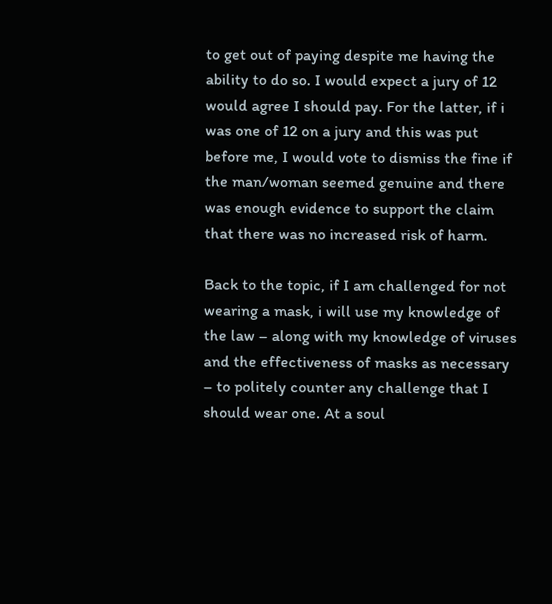to get out of paying despite me having the ability to do so. I would expect a jury of 12 would agree I should pay. For the latter, if i was one of 12 on a jury and this was put before me, I would vote to dismiss the fine if the man/woman seemed genuine and there was enough evidence to support the claim that there was no increased risk of harm.

Back to the topic, if I am challenged for not wearing a mask, i will use my knowledge of the law – along with my knowledge of viruses and the effectiveness of masks as necessary – to politely counter any challenge that I should wear one. At a soul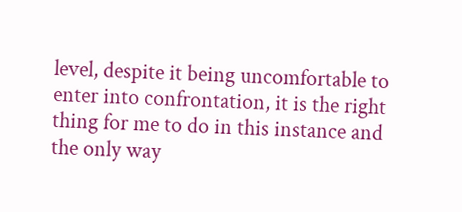level, despite it being uncomfortable to enter into confrontation, it is the right thing for me to do in this instance and the only way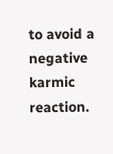to avoid a negative karmic reaction.